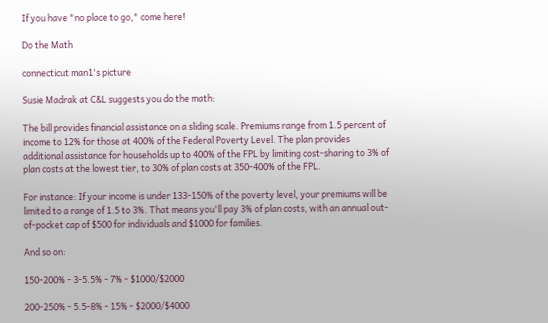If you have "no place to go," come here!

Do the Math

connecticut man1's picture

Susie Madrak at C&L suggests you do the math:

The bill provides financial assistance on a sliding scale. Premiums range from 1.5 percent of income to 12% for those at 400% of the Federal Poverty Level. The plan provides additional assistance for households up to 400% of the FPL by limiting cost-sharing to 3% of plan costs at the lowest tier, to 30% of plan costs at 350-400% of the FPL.

For instance: If your income is under 133-150% of the poverty level, your premiums will be limited to a range of 1.5 to 3%. That means you'll pay 3% of plan costs, with an annual out-of-pocket cap of $500 for individuals and $1000 for families.

And so on:

150-200% - 3-5.5% - 7% - $1000/$2000

200-250% - 5.5-8% - 15% - $2000/$4000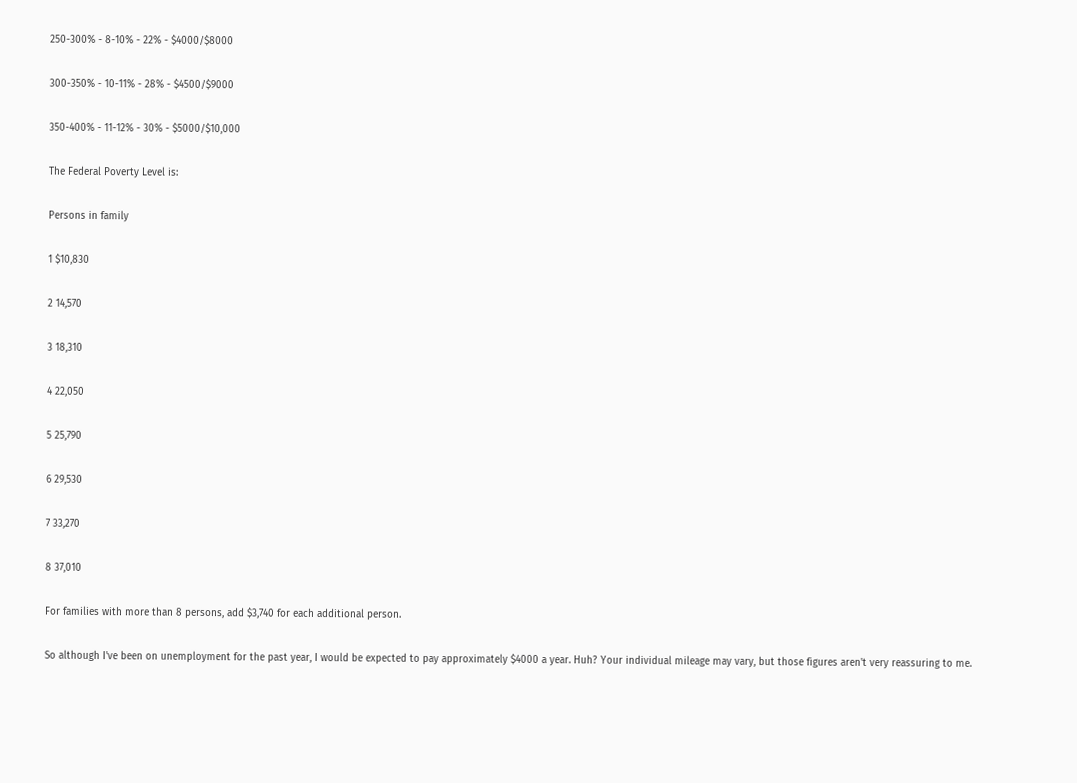250-300% - 8-10% - 22% - $4000/$8000

300-350% - 10-11% - 28% - $4500/$9000

350-400% - 11-12% - 30% - $5000/$10,000

The Federal Poverty Level is:

Persons in family

1 $10,830

2 14,570

3 18,310

4 22,050

5 25,790

6 29,530

7 33,270

8 37,010

For families with more than 8 persons, add $3,740 for each additional person.

So although I've been on unemployment for the past year, I would be expected to pay approximately $4000 a year. Huh? Your individual mileage may vary, but those figures aren't very reassuring to me.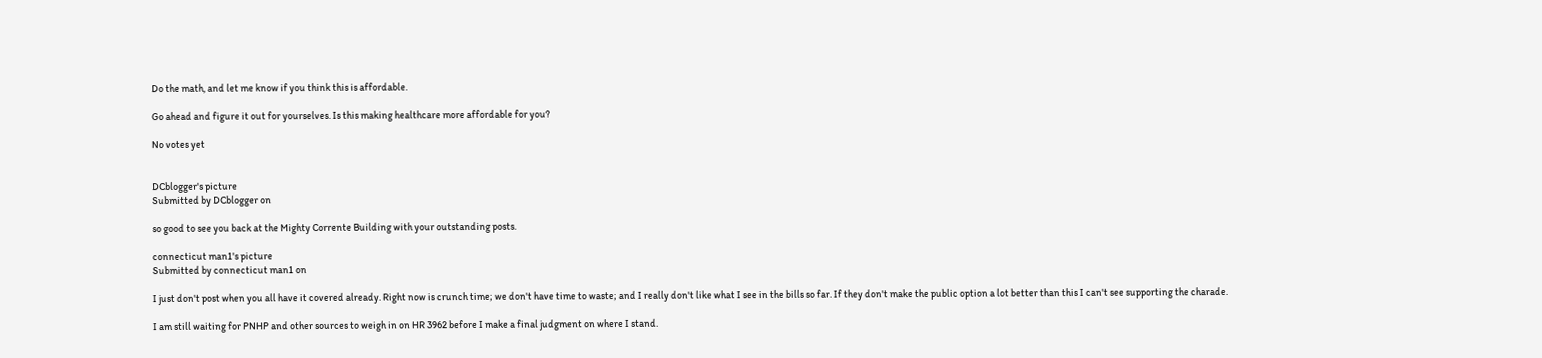Do the math, and let me know if you think this is affordable.

Go ahead and figure it out for yourselves. Is this making healthcare more affordable for you?

No votes yet


DCblogger's picture
Submitted by DCblogger on

so good to see you back at the Mighty Corrente Building with your outstanding posts.

connecticut man1's picture
Submitted by connecticut man1 on

I just don't post when you all have it covered already. Right now is crunch time; we don't have time to waste; and I really don't like what I see in the bills so far. If they don't make the public option a lot better than this I can't see supporting the charade.

I am still waiting for PNHP and other sources to weigh in on HR 3962 before I make a final judgment on where I stand.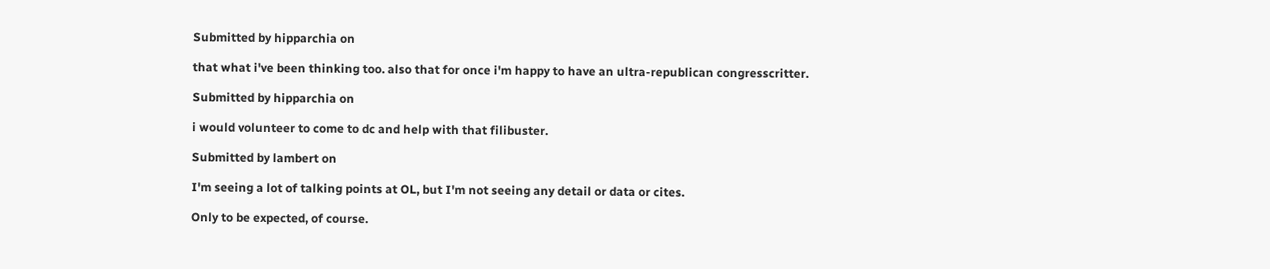Submitted by hipparchia on

that what i've been thinking too. also that for once i'm happy to have an ultra-republican congresscritter.

Submitted by hipparchia on

i would volunteer to come to dc and help with that filibuster.

Submitted by lambert on

I'm seeing a lot of talking points at OL, but I'm not seeing any detail or data or cites.

Only to be expected, of course.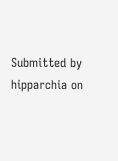Submitted by hipparchia on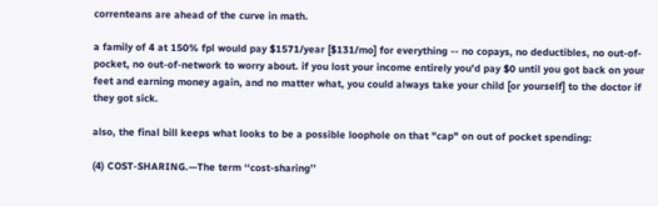correnteans are ahead of the curve in math.

a family of 4 at 150% fpl would pay $1571/year [$131/mo] for everything -- no copays, no deductibles, no out-of-pocket, no out-of-network to worry about. if you lost your income entirely you'd pay $0 until you got back on your feet and earning money again, and no matter what, you could always take your child [or yourself] to the doctor if they got sick.

also, the final bill keeps what looks to be a possible loophole on that "cap" on out of pocket spending:

(4) COST-SHARING.—The term ‘‘cost-sharing’’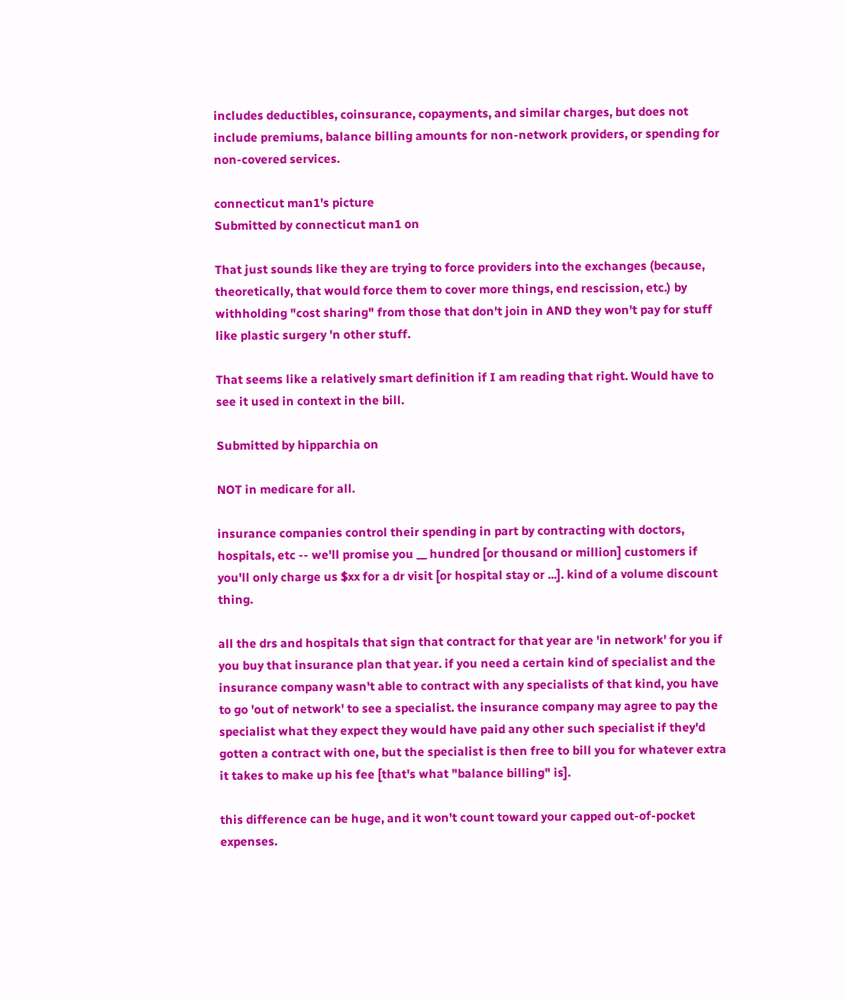includes deductibles, coinsurance, copayments, and similar charges, but does not include premiums, balance billing amounts for non-network providers, or spending for non-covered services.

connecticut man1's picture
Submitted by connecticut man1 on

That just sounds like they are trying to force providers into the exchanges (because, theoretically, that would force them to cover more things, end rescission, etc.) by withholding "cost sharing" from those that don't join in AND they won't pay for stuff like plastic surgery 'n other stuff.

That seems like a relatively smart definition if I am reading that right. Would have to see it used in context in the bill.

Submitted by hipparchia on

NOT in medicare for all.

insurance companies control their spending in part by contracting with doctors, hospitals, etc -- we'll promise you __ hundred [or thousand or million] customers if you'll only charge us $xx for a dr visit [or hospital stay or ...]. kind of a volume discount thing.

all the drs and hospitals that sign that contract for that year are 'in network' for you if you buy that insurance plan that year. if you need a certain kind of specialist and the insurance company wasn't able to contract with any specialists of that kind, you have to go 'out of network' to see a specialist. the insurance company may agree to pay the specialist what they expect they would have paid any other such specialist if they'd gotten a contract with one, but the specialist is then free to bill you for whatever extra it takes to make up his fee [that's what "balance billing" is].

this difference can be huge, and it won't count toward your capped out-of-pocket expenses.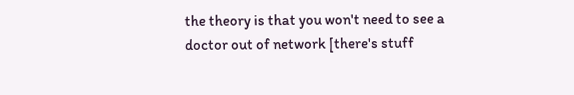the theory is that you won't need to see a doctor out of network [there's stuff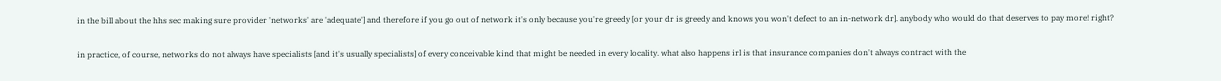in the bill about the hhs sec making sure provider 'networks' are 'adequate'] and therefore if you go out of network it's only because you're greedy [or your dr is greedy and knows you won't defect to an in-network dr]. anybody who would do that deserves to pay more! right?

in practice, of course, networks do not always have specialists [and it's usually specialists] of every conceivable kind that might be needed in every locality. what also happens irl is that insurance companies don't always contract with the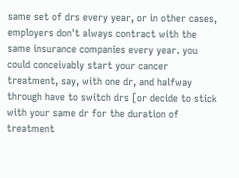same set of drs every year, or in other cases, employers don't always contract with the same insurance companies every year. you could conceivably start your cancer treatment, say, with one dr, and halfway through have to switch drs [or decide to stick with your same dr for the duration of treatment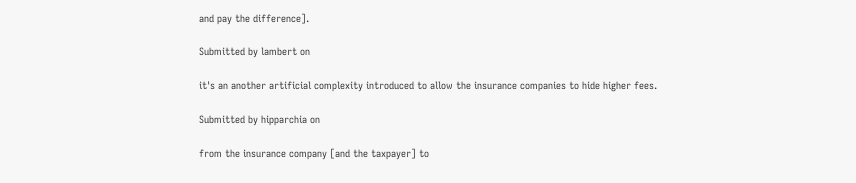and pay the difference].

Submitted by lambert on

it's an another artificial complexity introduced to allow the insurance companies to hide higher fees.

Submitted by hipparchia on

from the insurance company [and the taxpayer] to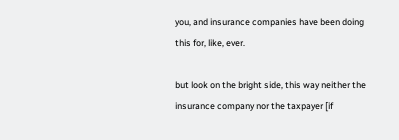you, and insurance companies have been doing this for, like, ever.

but look on the bright side, this way neither the insurance company nor the taxpayer [if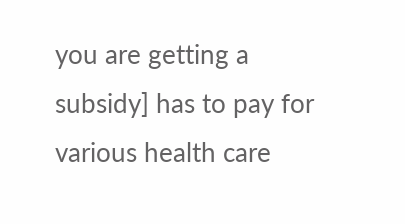you are getting a subsidy] has to pay for various health care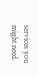services you might need.